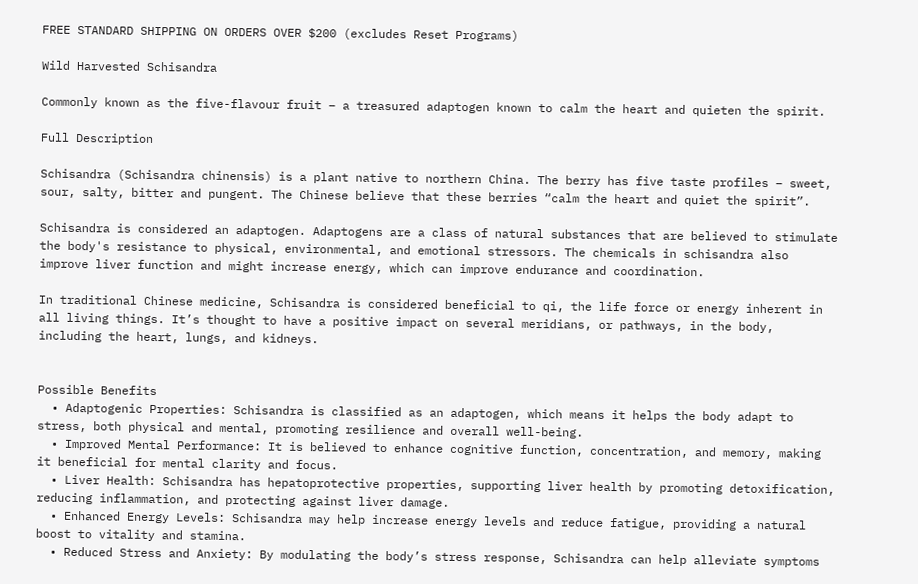FREE STANDARD SHIPPING ON ORDERS OVER $200 (excludes Reset Programs)

Wild Harvested Schisandra

Commonly known as the five-flavour fruit – a treasured adaptogen known to calm the heart and quieten the spirit.

Full Description

Schisandra (Schisandra chinensis) is a plant native to northern China. The berry has five taste profiles – sweet, sour, salty, bitter and pungent. The Chinese believe that these berries “calm the heart and quiet the spirit”.

Schisandra is considered an adaptogen. Adaptogens are a class of natural substances that are believed to stimulate the body's resistance to physical, environmental, and emotional stressors. The chemicals in schisandra also improve liver function and might increase energy, which can improve endurance and coordination.

In traditional Chinese medicine, Schisandra is considered beneficial to qi, the life force or energy inherent in all living things. It’s thought to have a positive impact on several meridians, or pathways, in the body, including the heart, lungs, and kidneys.


Possible Benefits
  • Adaptogenic Properties: Schisandra is classified as an adaptogen, which means it helps the body adapt to stress, both physical and mental, promoting resilience and overall well-being.
  • Improved Mental Performance: It is believed to enhance cognitive function, concentration, and memory, making it beneficial for mental clarity and focus.
  • Liver Health: Schisandra has hepatoprotective properties, supporting liver health by promoting detoxification, reducing inflammation, and protecting against liver damage.
  • Enhanced Energy Levels: Schisandra may help increase energy levels and reduce fatigue, providing a natural boost to vitality and stamina.
  • Reduced Stress and Anxiety: By modulating the body’s stress response, Schisandra can help alleviate symptoms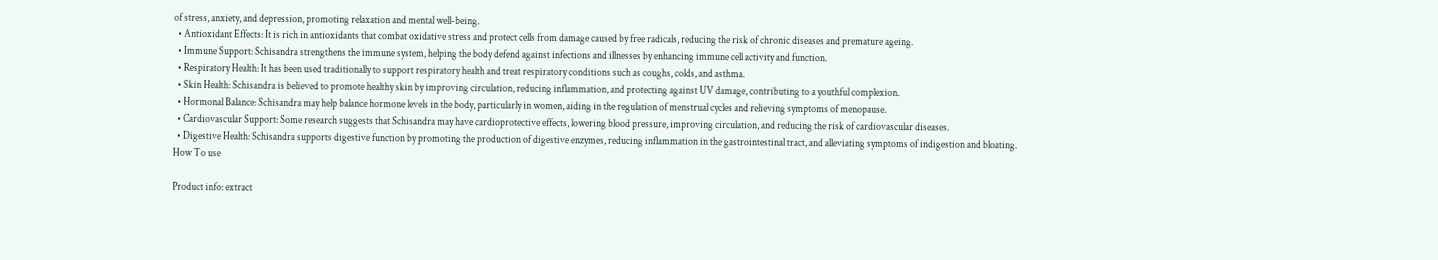of stress, anxiety, and depression, promoting relaxation and mental well-being.
  • Antioxidant Effects: It is rich in antioxidants that combat oxidative stress and protect cells from damage caused by free radicals, reducing the risk of chronic diseases and premature ageing.
  • Immune Support: Schisandra strengthens the immune system, helping the body defend against infections and illnesses by enhancing immune cell activity and function.
  • Respiratory Health: It has been used traditionally to support respiratory health and treat respiratory conditions such as coughs, colds, and asthma.
  • Skin Health: Schisandra is believed to promote healthy skin by improving circulation, reducing inflammation, and protecting against UV damage, contributing to a youthful complexion.
  • Hormonal Balance: Schisandra may help balance hormone levels in the body, particularly in women, aiding in the regulation of menstrual cycles and relieving symptoms of menopause.
  • Cardiovascular Support: Some research suggests that Schisandra may have cardioprotective effects, lowering blood pressure, improving circulation, and reducing the risk of cardiovascular diseases.
  • Digestive Health: Schisandra supports digestive function by promoting the production of digestive enzymes, reducing inflammation in the gastrointestinal tract, and alleviating symptoms of indigestion and bloating.
How To use

Product info: extract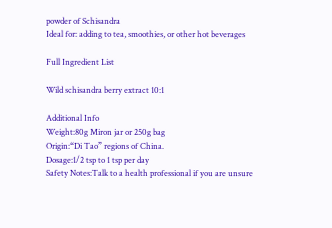powder of Schisandra
Ideal for: adding to tea, smoothies, or other hot beverages

Full Ingredient List

Wild schisandra berry extract 10:1

Additional Info
Weight:80g Miron jar or 250g bag
Origin:“Di Tao” regions of China.
Dosage:1/2 tsp to 1 tsp per day
Safety Notes:Talk to a health professional if you are unsure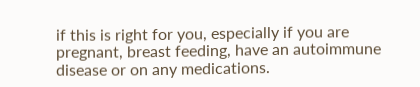if this is right for you, especially if you are pregnant, breast feeding, have an autoimmune disease or on any medications.